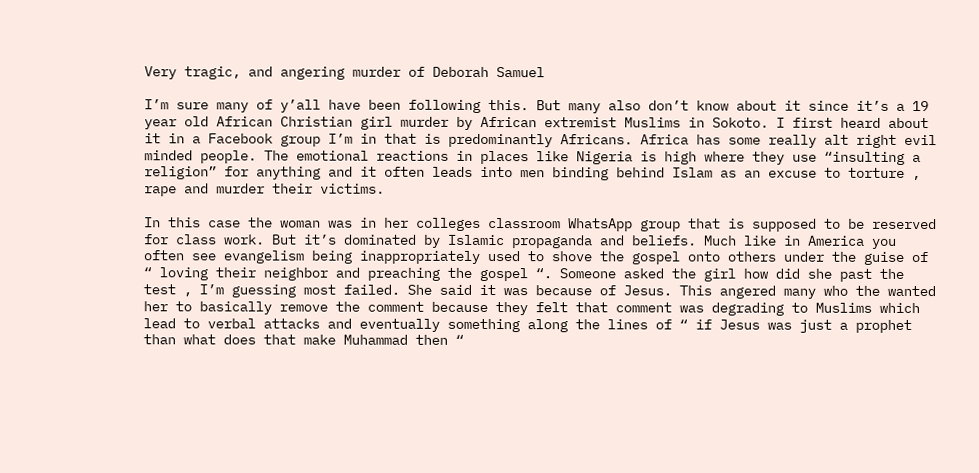Very tragic, and angering murder of Deborah Samuel

I’m sure many of y’all have been following this. But many also don’t know about it since it’s a 19 year old African Christian girl murder by African extremist Muslims in Sokoto. I first heard about it in a Facebook group I’m in that is predominantly Africans. Africa has some really alt right evil minded people. The emotional reactions in places like Nigeria is high where they use “insulting a religion” for anything and it often leads into men binding behind Islam as an excuse to torture , rape and murder their victims.

In this case the woman was in her colleges classroom WhatsApp group that is supposed to be reserved for class work. But it’s dominated by Islamic propaganda and beliefs. Much like in America you often see evangelism being inappropriately used to shove the gospel onto others under the guise of “ loving their neighbor and preaching the gospel “. Someone asked the girl how did she past the test , I’m guessing most failed. She said it was because of Jesus. This angered many who the wanted her to basically remove the comment because they felt that comment was degrading to Muslims which lead to verbal attacks and eventually something along the lines of “ if Jesus was just a prophet than what does that make Muhammad then “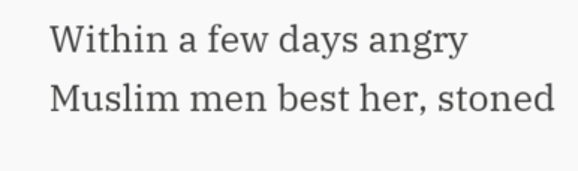Within a few days angry Muslim men best her, stoned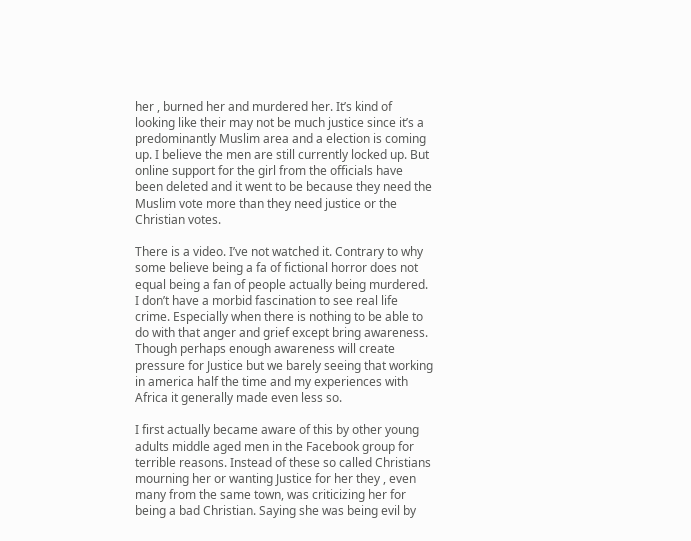her , burned her and murdered her. It’s kind of looking like their may not be much justice since it’s a predominantly Muslim area and a election is coming up. I believe the men are still currently locked up. But online support for the girl from the officials have been deleted and it went to be because they need the Muslim vote more than they need justice or the Christian votes.

There is a video. I’ve not watched it. Contrary to why some believe being a fa of fictional horror does not equal being a fan of people actually being murdered. I don’t have a morbid fascination to see real life crime. Especially when there is nothing to be able to do with that anger and grief except bring awareness. Though perhaps enough awareness will create pressure for Justice but we barely seeing that working in america half the time and my experiences with Africa it generally made even less so.

I first actually became aware of this by other young adults middle aged men in the Facebook group for terrible reasons. Instead of these so called Christians mourning her or wanting Justice for her they , even many from the same town, was criticizing her for being a bad Christian. Saying she was being evil by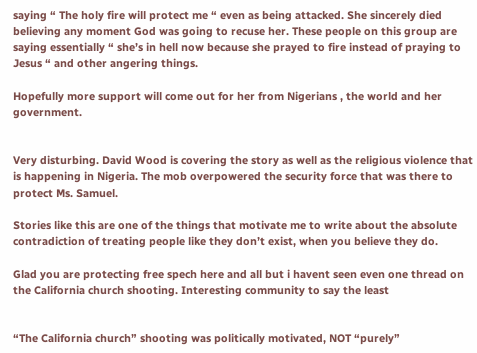saying “ The holy fire will protect me “ even as being attacked. She sincerely died believing any moment God was going to recuse her. These people on this group are saying essentially “ she’s in hell now because she prayed to fire instead of praying to Jesus “ and other angering things.

Hopefully more support will come out for her from Nigerians , the world and her government.


Very disturbing. David Wood is covering the story as well as the religious violence that is happening in Nigeria. The mob overpowered the security force that was there to protect Ms. Samuel.

Stories like this are one of the things that motivate me to write about the absolute contradiction of treating people like they don’t exist, when you believe they do.

Glad you are protecting free spech here and all but i havent seen even one thread on the California church shooting. Interesting community to say the least


“The California church” shooting was politically motivated, NOT “purely”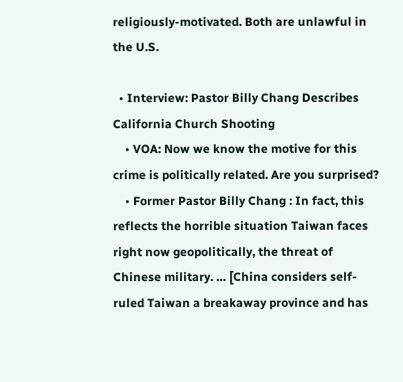religiously-motivated. Both are unlawful in the U.S.

  • Interview: Pastor Billy Chang Describes California Church Shooting
    • VOA: Now we know the motive for this crime is politically related. Are you surprised?
    • Former Pastor Billy Chang : In fact, this reflects the horrible situation Taiwan faces right now geopolitically, the threat of Chinese military. … [China considers self-ruled Taiwan a breakaway province and has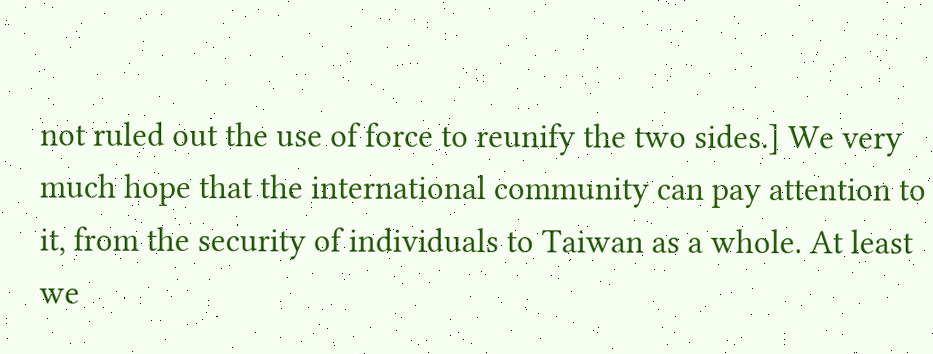not ruled out the use of force to reunify the two sides.] We very much hope that the international community can pay attention to it, from the security of individuals to Taiwan as a whole. At least we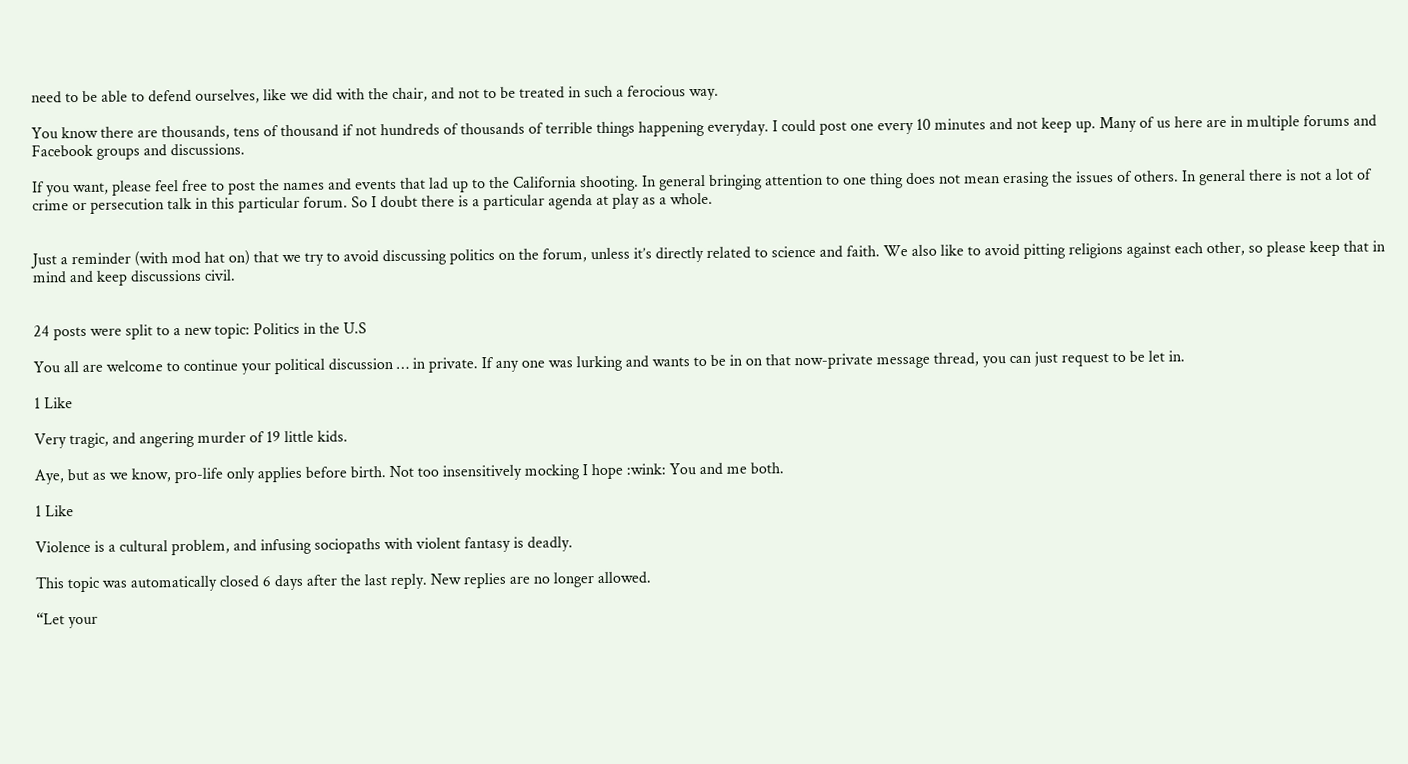need to be able to defend ourselves, like we did with the chair, and not to be treated in such a ferocious way.

You know there are thousands, tens of thousand if not hundreds of thousands of terrible things happening everyday. I could post one every 10 minutes and not keep up. Many of us here are in multiple forums and Facebook groups and discussions.

If you want, please feel free to post the names and events that lad up to the California shooting. In general bringing attention to one thing does not mean erasing the issues of others. In general there is not a lot of crime or persecution talk in this particular forum. So I doubt there is a particular agenda at play as a whole.


Just a reminder (with mod hat on) that we try to avoid discussing politics on the forum, unless it’s directly related to science and faith. We also like to avoid pitting religions against each other, so please keep that in mind and keep discussions civil.


24 posts were split to a new topic: Politics in the U.S

You all are welcome to continue your political discussion … in private. If any one was lurking and wants to be in on that now-private message thread, you can just request to be let in.

1 Like

Very tragic, and angering murder of 19 little kids.

Aye, but as we know, pro-life only applies before birth. Not too insensitively mocking I hope :wink: You and me both.

1 Like

Violence is a cultural problem, and infusing sociopaths with violent fantasy is deadly.

This topic was automatically closed 6 days after the last reply. New replies are no longer allowed.

“Let your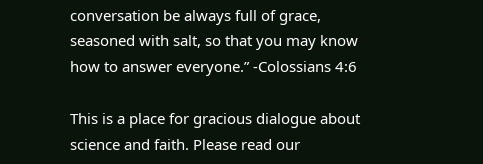conversation be always full of grace, seasoned with salt, so that you may know how to answer everyone.” -Colossians 4:6

This is a place for gracious dialogue about science and faith. Please read our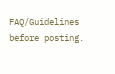FAQ/Guidelines before posting.